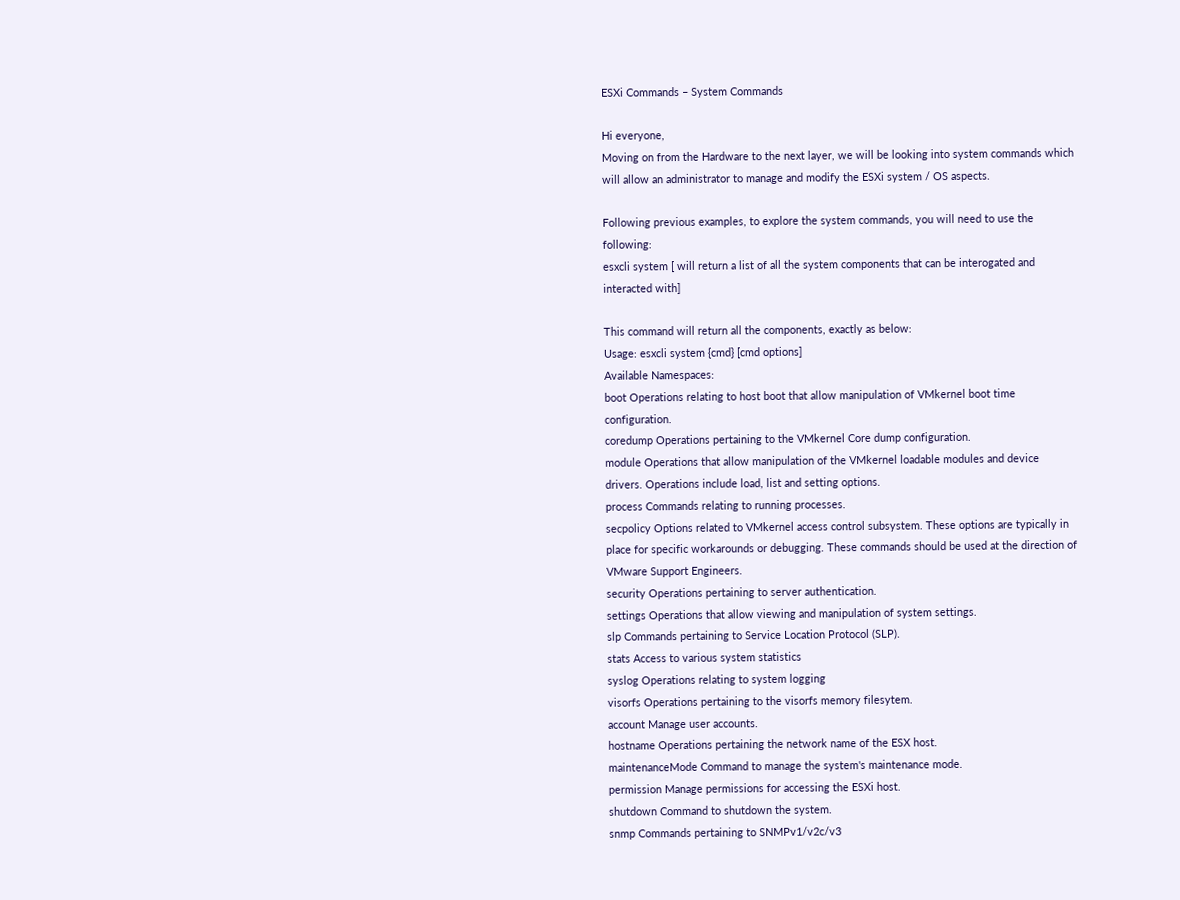ESXi Commands – System Commands

Hi everyone,
Moving on from the Hardware to the next layer, we will be looking into system commands which will allow an administrator to manage and modify the ESXi system / OS aspects.

Following previous examples, to explore the system commands, you will need to use the following:
esxcli system [ will return a list of all the system components that can be interogated and interacted with]

This command will return all the components, exactly as below:
Usage: esxcli system {cmd} [cmd options]
Available Namespaces:
boot Operations relating to host boot that allow manipulation of VMkernel boot time configuration.
coredump Operations pertaining to the VMkernel Core dump configuration.
module Operations that allow manipulation of the VMkernel loadable modules and device drivers. Operations include load, list and setting options.
process Commands relating to running processes.
secpolicy Options related to VMkernel access control subsystem. These options are typically in place for specific workarounds or debugging. These commands should be used at the direction of VMware Support Engineers.
security Operations pertaining to server authentication.
settings Operations that allow viewing and manipulation of system settings.
slp Commands pertaining to Service Location Protocol (SLP).
stats Access to various system statistics
syslog Operations relating to system logging
visorfs Operations pertaining to the visorfs memory filesytem.
account Manage user accounts.
hostname Operations pertaining the network name of the ESX host.
maintenanceMode Command to manage the system's maintenance mode.
permission Manage permissions for accessing the ESXi host.
shutdown Command to shutdown the system.
snmp Commands pertaining to SNMPv1/v2c/v3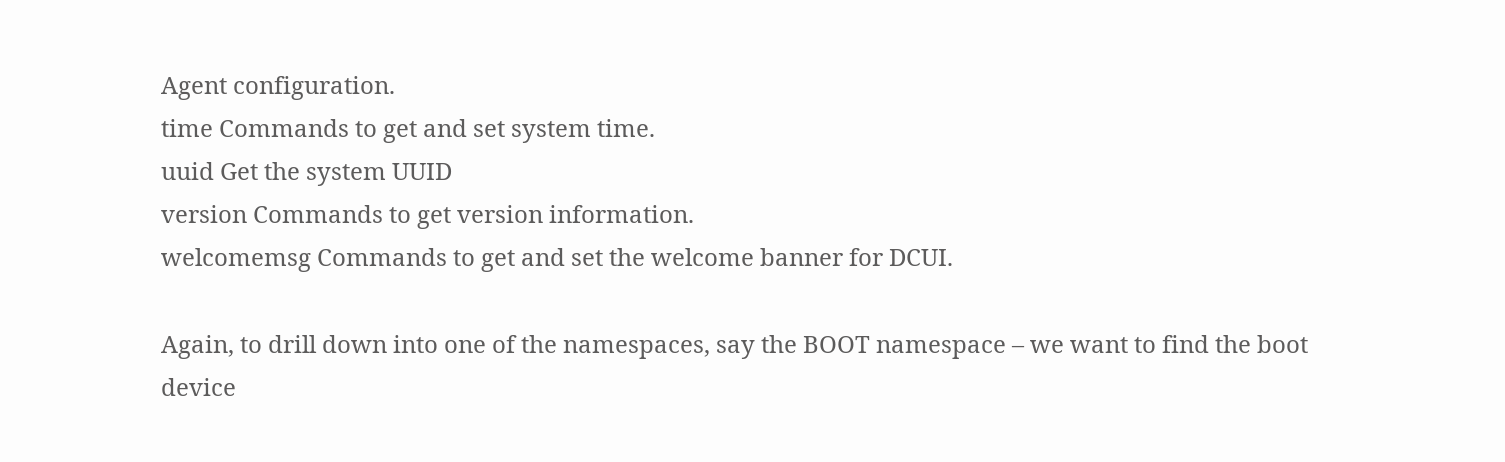Agent configuration.
time Commands to get and set system time.
uuid Get the system UUID
version Commands to get version information.
welcomemsg Commands to get and set the welcome banner for DCUI.

Again, to drill down into one of the namespaces, say the BOOT namespace – we want to find the boot device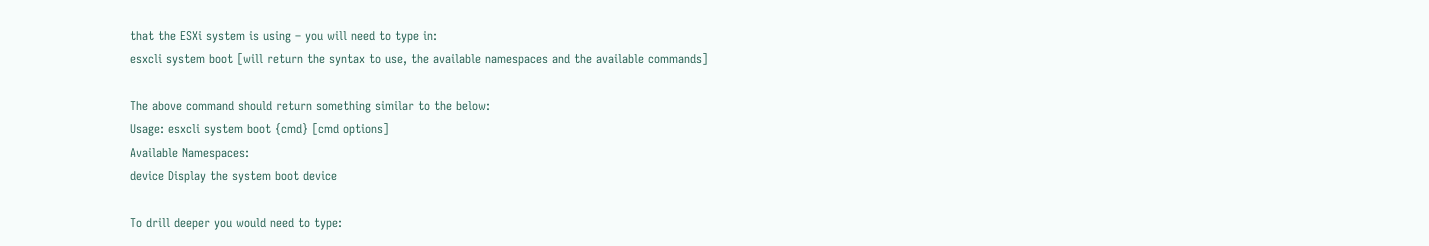that the ESXi system is using – you will need to type in:
esxcli system boot [will return the syntax to use, the available namespaces and the available commands]

The above command should return something similar to the below:
Usage: esxcli system boot {cmd} [cmd options]
Available Namespaces:
device Display the system boot device

To drill deeper you would need to type: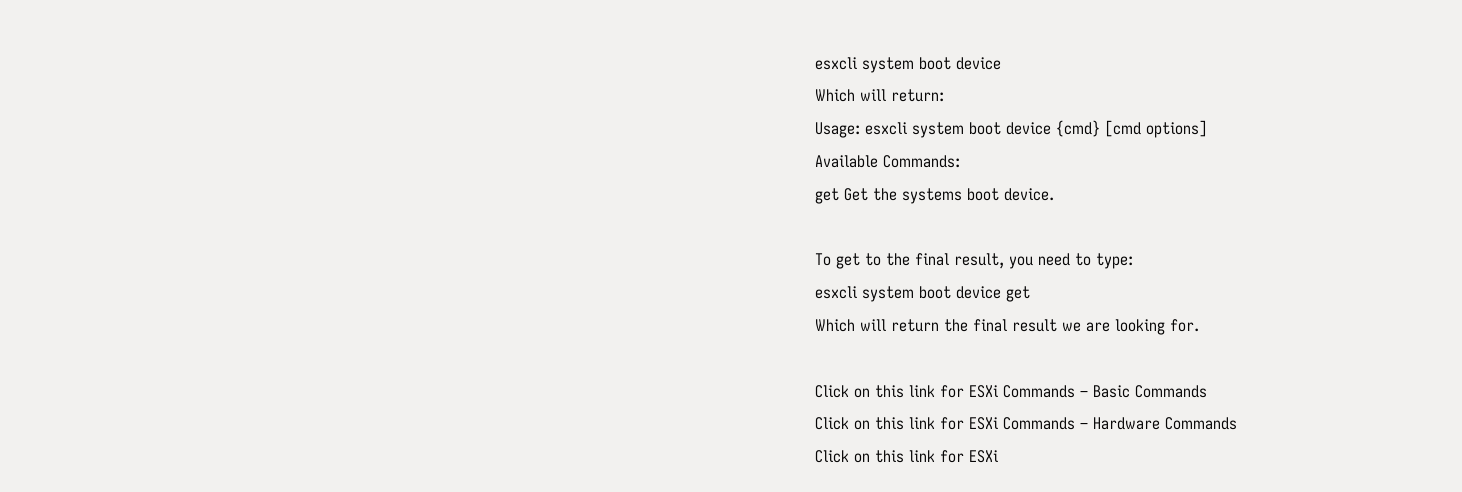esxcli system boot device
Which will return:
Usage: esxcli system boot device {cmd} [cmd options]
Available Commands:
get Get the systems boot device.

To get to the final result, you need to type:
esxcli system boot device get
Which will return the final result we are looking for.

Click on this link for ESXi Commands – Basic Commands
Click on this link for ESXi Commands – Hardware Commands
Click on this link for ESXi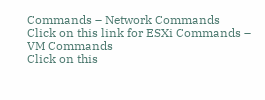Commands – Network Commands
Click on this link for ESXi Commands – VM Commands
Click on this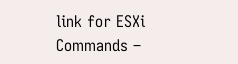link for ESXi Commands –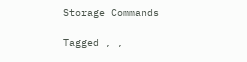Storage Commands

Tagged , ,